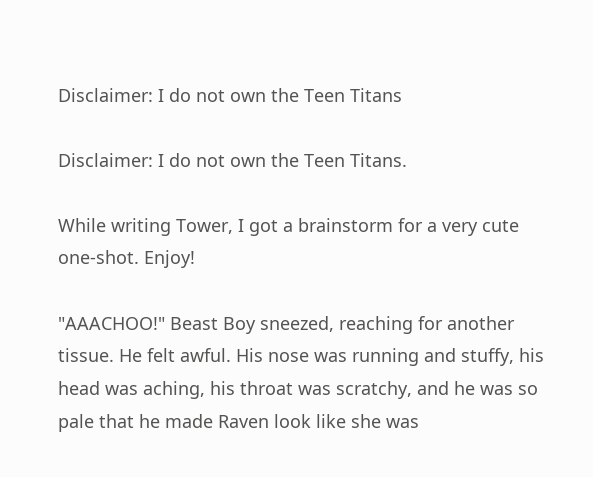Disclaimer: I do not own the Teen Titans

Disclaimer: I do not own the Teen Titans.

While writing Tower, I got a brainstorm for a very cute one-shot. Enjoy!

"AAACHOO!" Beast Boy sneezed, reaching for another tissue. He felt awful. His nose was running and stuffy, his head was aching, his throat was scratchy, and he was so pale that he made Raven look like she was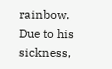rainbow. Due to his sickness,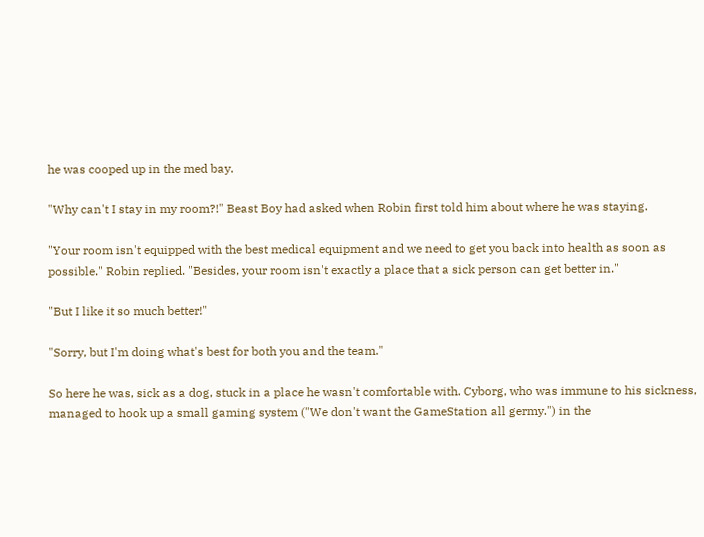he was cooped up in the med bay.

"Why can't I stay in my room?!" Beast Boy had asked when Robin first told him about where he was staying.

"Your room isn't equipped with the best medical equipment and we need to get you back into health as soon as possible." Robin replied. "Besides, your room isn't exactly a place that a sick person can get better in."

"But I like it so much better!"

"Sorry, but I'm doing what's best for both you and the team."

So here he was, sick as a dog, stuck in a place he wasn't comfortable with. Cyborg, who was immune to his sickness, managed to hook up a small gaming system ("We don't want the GameStation all germy.") in the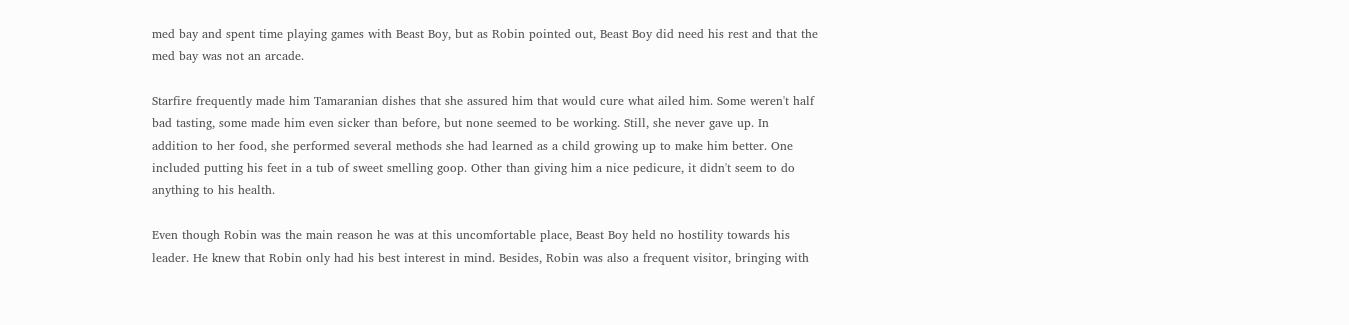med bay and spent time playing games with Beast Boy, but as Robin pointed out, Beast Boy did need his rest and that the med bay was not an arcade.

Starfire frequently made him Tamaranian dishes that she assured him that would cure what ailed him. Some weren't half bad tasting, some made him even sicker than before, but none seemed to be working. Still, she never gave up. In addition to her food, she performed several methods she had learned as a child growing up to make him better. One included putting his feet in a tub of sweet smelling goop. Other than giving him a nice pedicure, it didn't seem to do anything to his health.

Even though Robin was the main reason he was at this uncomfortable place, Beast Boy held no hostility towards his leader. He knew that Robin only had his best interest in mind. Besides, Robin was also a frequent visitor, bringing with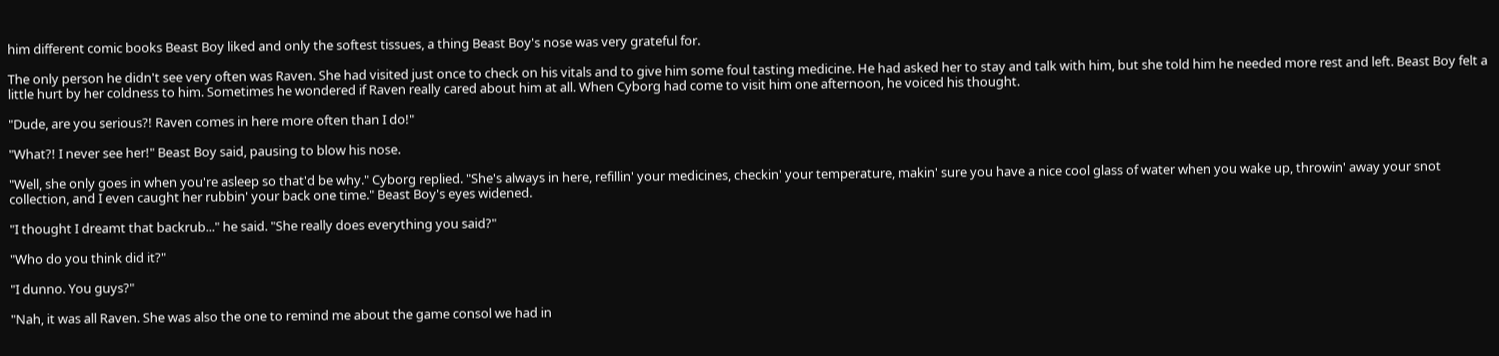him different comic books Beast Boy liked and only the softest tissues, a thing Beast Boy's nose was very grateful for.

The only person he didn't see very often was Raven. She had visited just once to check on his vitals and to give him some foul tasting medicine. He had asked her to stay and talk with him, but she told him he needed more rest and left. Beast Boy felt a little hurt by her coldness to him. Sometimes he wondered if Raven really cared about him at all. When Cyborg had come to visit him one afternoon, he voiced his thought.

"Dude, are you serious?! Raven comes in here more often than I do!"

"What?! I never see her!" Beast Boy said, pausing to blow his nose.

"Well, she only goes in when you're asleep so that'd be why." Cyborg replied. "She's always in here, refillin' your medicines, checkin' your temperature, makin' sure you have a nice cool glass of water when you wake up, throwin' away your snot collection, and I even caught her rubbin' your back one time." Beast Boy's eyes widened.

"I thought I dreamt that backrub..." he said. "She really does everything you said?"

"Who do you think did it?"

"I dunno. You guys?"

"Nah, it was all Raven. She was also the one to remind me about the game consol we had in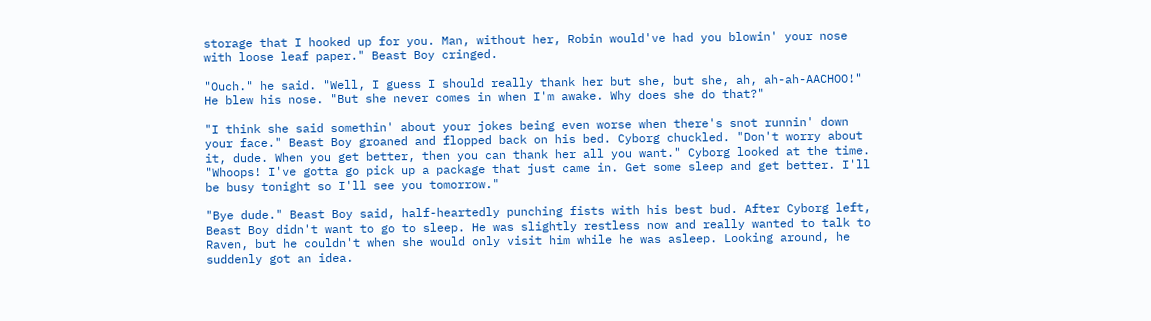storage that I hooked up for you. Man, without her, Robin would've had you blowin' your nose with loose leaf paper." Beast Boy cringed.

"Ouch." he said. "Well, I guess I should really thank her but she, but she, ah, ah-ah-AACHOO!" He blew his nose. "But she never comes in when I'm awake. Why does she do that?"

"I think she said somethin' about your jokes being even worse when there's snot runnin' down your face." Beast Boy groaned and flopped back on his bed. Cyborg chuckled. "Don't worry about it, dude. When you get better, then you can thank her all you want." Cyborg looked at the time. "Whoops! I've gotta go pick up a package that just came in. Get some sleep and get better. I'll be busy tonight so I'll see you tomorrow."

"Bye dude." Beast Boy said, half-heartedly punching fists with his best bud. After Cyborg left, Beast Boy didn't want to go to sleep. He was slightly restless now and really wanted to talk to Raven, but he couldn't when she would only visit him while he was asleep. Looking around, he suddenly got an idea.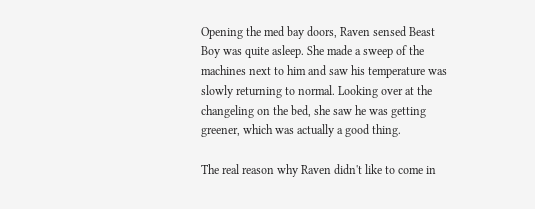Opening the med bay doors, Raven sensed Beast Boy was quite asleep. She made a sweep of the machines next to him and saw his temperature was slowly returning to normal. Looking over at the changeling on the bed, she saw he was getting greener, which was actually a good thing.

The real reason why Raven didn't like to come in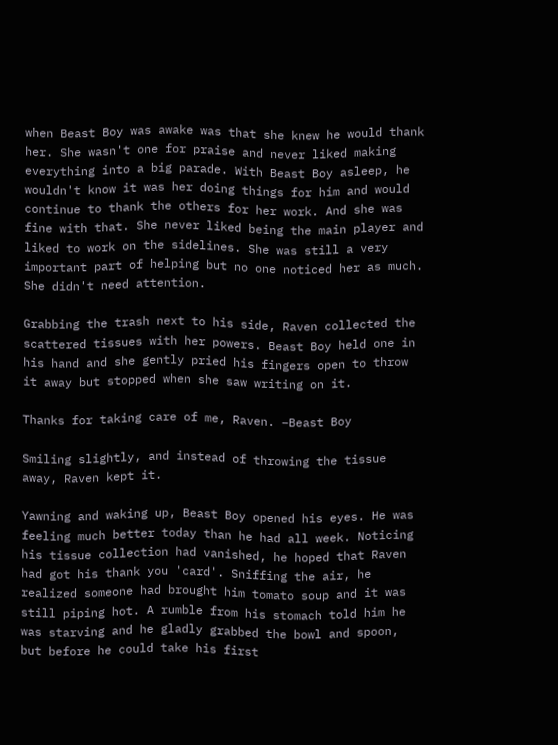when Beast Boy was awake was that she knew he would thank her. She wasn't one for praise and never liked making everything into a big parade. With Beast Boy asleep, he wouldn't know it was her doing things for him and would continue to thank the others for her work. And she was fine with that. She never liked being the main player and liked to work on the sidelines. She was still a very important part of helping but no one noticed her as much. She didn't need attention.

Grabbing the trash next to his side, Raven collected the scattered tissues with her powers. Beast Boy held one in his hand and she gently pried his fingers open to throw it away but stopped when she saw writing on it.

Thanks for taking care of me, Raven. –Beast Boy

Smiling slightly, and instead of throwing the tissue away, Raven kept it.

Yawning and waking up, Beast Boy opened his eyes. He was feeling much better today than he had all week. Noticing his tissue collection had vanished, he hoped that Raven had got his thank you 'card'. Sniffing the air, he realized someone had brought him tomato soup and it was still piping hot. A rumble from his stomach told him he was starving and he gladly grabbed the bowl and spoon, but before he could take his first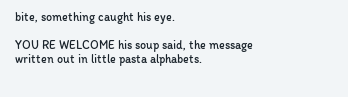bite, something caught his eye.

YOU RE WELCOME his soup said, the message written out in little pasta alphabets.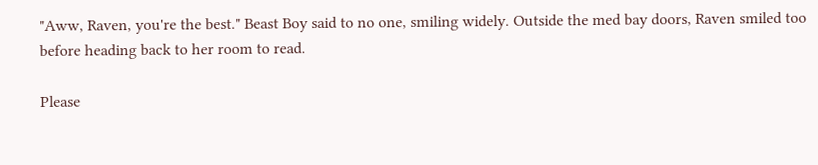"Aww, Raven, you're the best." Beast Boy said to no one, smiling widely. Outside the med bay doors, Raven smiled too before heading back to her room to read.

Please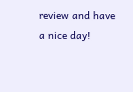review and have a nice day!